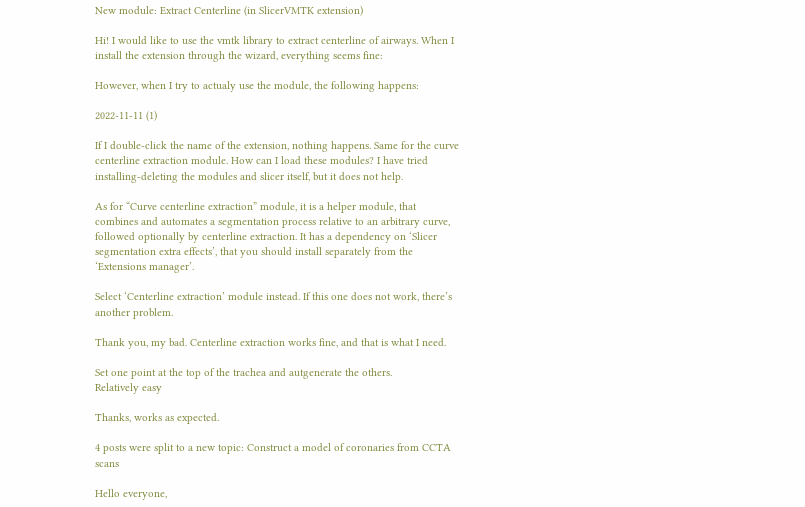New module: Extract Centerline (in SlicerVMTK extension)

Hi! I would like to use the vmtk library to extract centerline of airways. When I install the extension through the wizard, everything seems fine:

However, when I try to actualy use the module, the following happens:

2022-11-11 (1)

If I double-click the name of the extension, nothing happens. Same for the curve centerline extraction module. How can I load these modules? I have tried installing-deleting the modules and slicer itself, but it does not help.

As for “Curve centerline extraction” module, it is a helper module, that combines and automates a segmentation process relative to an arbitrary curve, followed optionally by centerline extraction. It has a dependency on ‘Slicer segmentation extra effects’, that you should install separately from the ‘Extensions manager’.

Select ‘Centerline extraction’ module instead. If this one does not work, there’s another problem.

Thank you, my bad. Centerline extraction works fine, and that is what I need.

Set one point at the top of the trachea and autgenerate the others.
Relatively easy

Thanks, works as expected.

4 posts were split to a new topic: Construct a model of coronaries from CCTA scans

Hello everyone,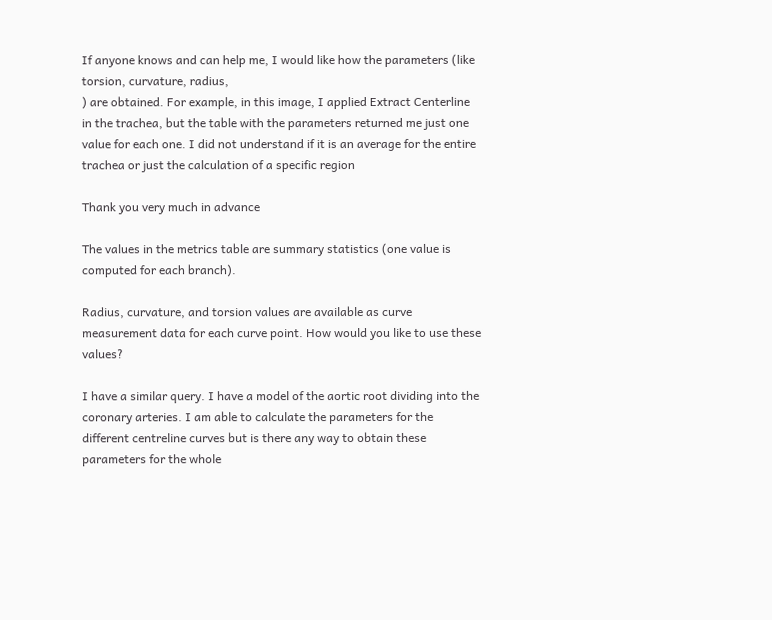If anyone knows and can help me, I would like how the parameters (like torsion, curvature, radius,
) are obtained. For example, in this image, I applied Extract Centerline in the trachea, but the table with the parameters returned me just one value for each one. I did not understand if it is an average for the entire trachea or just the calculation of a specific region

Thank you very much in advance

The values in the metrics table are summary statistics (one value is computed for each branch).

Radius, curvature, and torsion values are available as curve measurement data for each curve point. How would you like to use these values?

I have a similar query. I have a model of the aortic root dividing into the coronary arteries. I am able to calculate the parameters for the different centreline curves but is there any way to obtain these parameters for the whole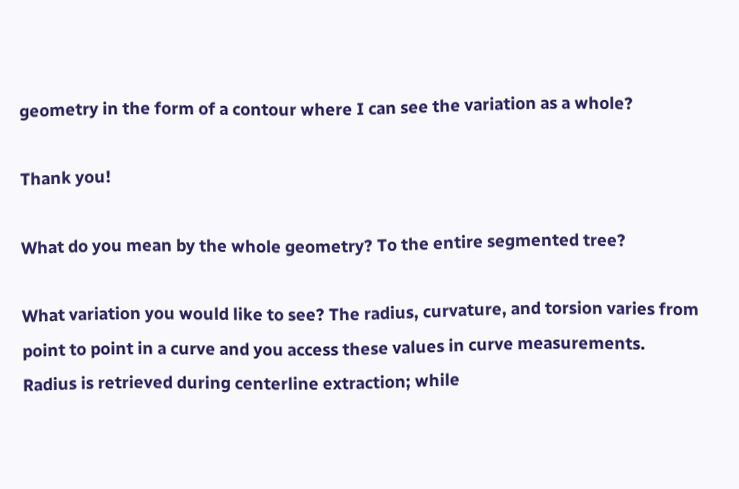geometry in the form of a contour where I can see the variation as a whole?

Thank you!

What do you mean by the whole geometry? To the entire segmented tree?

What variation you would like to see? The radius, curvature, and torsion varies from point to point in a curve and you access these values in curve measurements. Radius is retrieved during centerline extraction; while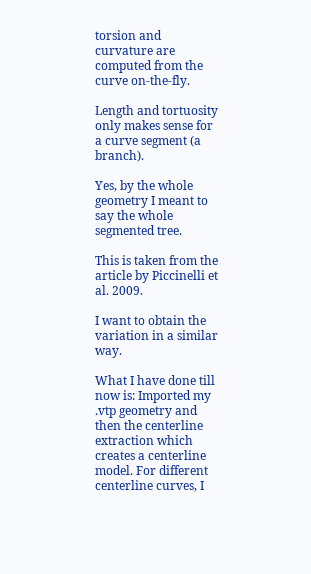torsion and curvature are computed from the curve on-the-fly.

Length and tortuosity only makes sense for a curve segment (a branch).

Yes, by the whole geometry I meant to say the whole segmented tree.

This is taken from the article by Piccinelli et al. 2009.

I want to obtain the variation in a similar way.

What I have done till now is: Imported my .vtp geometry and then the centerline extraction which creates a centerline model. For different centerline curves, I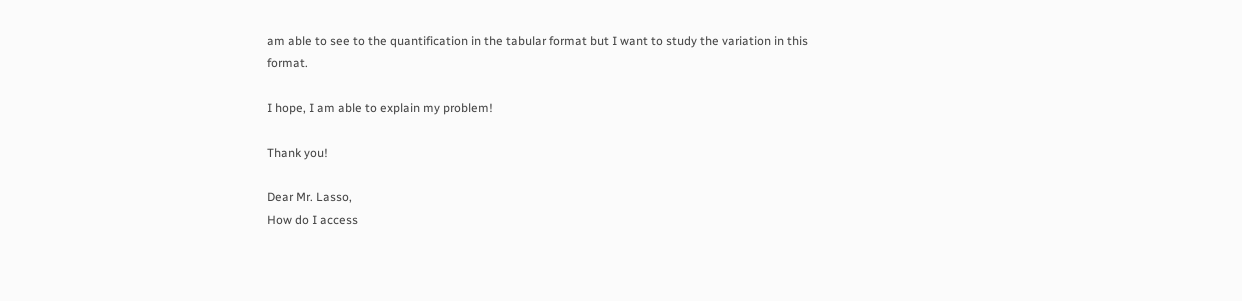am able to see to the quantification in the tabular format but I want to study the variation in this format.

I hope, I am able to explain my problem!

Thank you!

Dear Mr. Lasso,
How do I access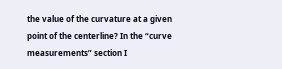the value of the curvature at a given point of the centerline? In the “curve measurements” section I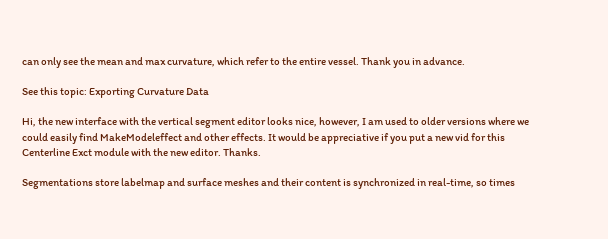can only see the mean and max curvature, which refer to the entire vessel. Thank you in advance.

See this topic: Exporting Curvature Data

Hi, the new interface with the vertical segment editor looks nice, however, I am used to older versions where we could easily find MakeModeleffect and other effects. It would be appreciative if you put a new vid for this Centerline Exct module with the new editor. Thanks.

Segmentations store labelmap and surface meshes and their content is synchronized in real-time, so times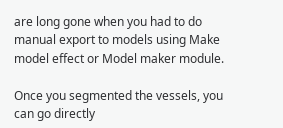are long gone when you had to do manual export to models using Make model effect or Model maker module.

Once you segmented the vessels, you can go directly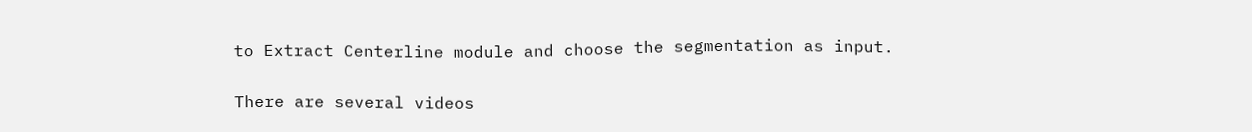to Extract Centerline module and choose the segmentation as input.

There are several videos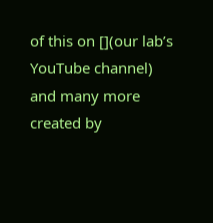of this on [](our lab’s YouTube channel) and many more created by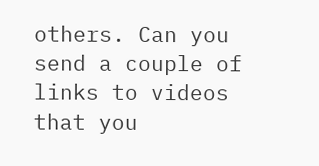others. Can you send a couple of links to videos that you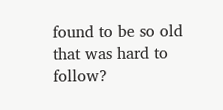found to be so old that was hard to follow?